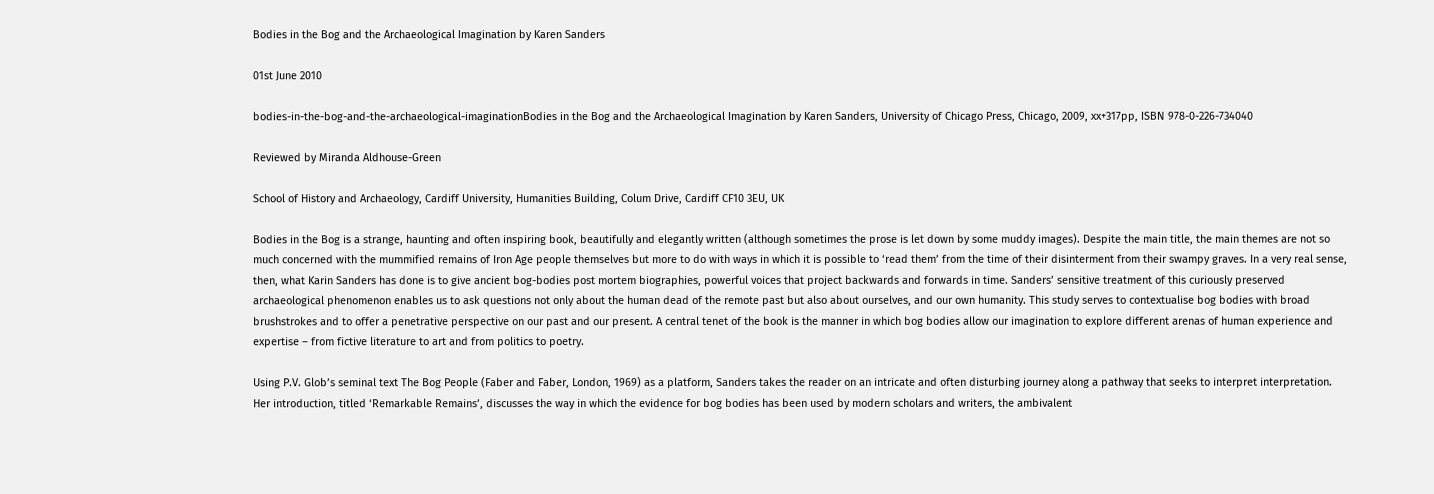Bodies in the Bog and the Archaeological Imagination by Karen Sanders

01st June 2010

bodies-in-the-bog-and-the-archaeological-imaginationBodies in the Bog and the Archaeological Imagination by Karen Sanders, University of Chicago Press, Chicago, 2009, xx+317pp, ISBN 978-0-226-734040

Reviewed by Miranda Aldhouse-Green

School of History and Archaeology, Cardiff University, Humanities Building, Colum Drive, Cardiff CF10 3EU, UK

Bodies in the Bog is a strange, haunting and often inspiring book, beautifully and elegantly written (although sometimes the prose is let down by some muddy images). Despite the main title, the main themes are not so much concerned with the mummified remains of Iron Age people themselves but more to do with ways in which it is possible to ‘read them’ from the time of their disinterment from their swampy graves. In a very real sense, then, what Karin Sanders has done is to give ancient bog-bodies post mortem biographies, powerful voices that project backwards and forwards in time. Sanders’ sensitive treatment of this curiously preserved archaeological phenomenon enables us to ask questions not only about the human dead of the remote past but also about ourselves, and our own humanity. This study serves to contextualise bog bodies with broad brushstrokes and to offer a penetrative perspective on our past and our present. A central tenet of the book is the manner in which bog bodies allow our imagination to explore different arenas of human experience and expertise – from fictive literature to art and from politics to poetry.

Using P.V. Glob’s seminal text The Bog People (Faber and Faber, London, 1969) as a platform, Sanders takes the reader on an intricate and often disturbing journey along a pathway that seeks to interpret interpretation. Her introduction, titled ‘Remarkable Remains’, discusses the way in which the evidence for bog bodies has been used by modern scholars and writers, the ambivalent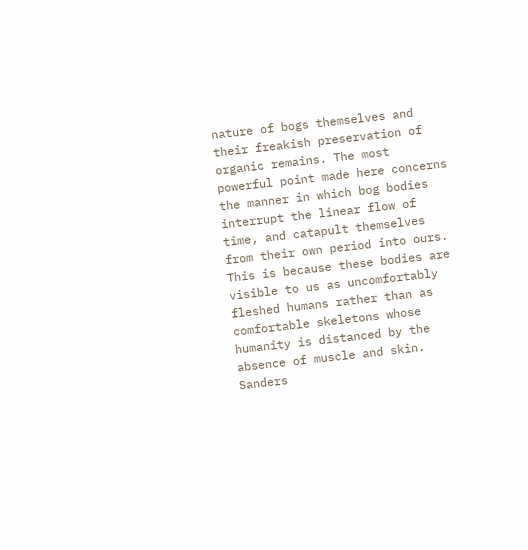nature of bogs themselves and their freakish preservation of organic remains. The most powerful point made here concerns the manner in which bog bodies interrupt the linear flow of time, and catapult themselves from their own period into ours. This is because these bodies are visible to us as uncomfortably fleshed humans rather than as comfortable skeletons whose humanity is distanced by the absence of muscle and skin. Sanders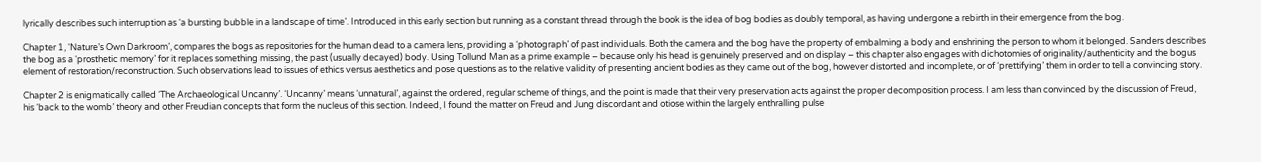lyrically describes such interruption as ‘a bursting bubble in a landscape of time’. Introduced in this early section but running as a constant thread through the book is the idea of bog bodies as doubly temporal, as having undergone a rebirth in their emergence from the bog.

Chapter 1, ‘Nature’s Own Darkroom’, compares the bogs as repositories for the human dead to a camera lens, providing a ‘photograph’ of past individuals. Both the camera and the bog have the property of embalming a body and enshrining the person to whom it belonged. Sanders describes the bog as a ‘prosthetic memory’ for it replaces something missing, the past (usually decayed) body. Using Tollund Man as a prime example – because only his head is genuinely preserved and on display – this chapter also engages with dichotomies of originality/authenticity and the bogus element of restoration/reconstruction. Such observations lead to issues of ethics versus aesthetics and pose questions as to the relative validity of presenting ancient bodies as they came out of the bog, however distorted and incomplete, or of ‘prettifying’ them in order to tell a convincing story.

Chapter 2 is enigmatically called ‘The Archaeological Uncanny’. ‘Uncanny’ means ‘unnatural’, against the ordered, regular scheme of things, and the point is made that their very preservation acts against the proper decomposition process. I am less than convinced by the discussion of Freud, his ‘back to the womb’ theory and other Freudian concepts that form the nucleus of this section. Indeed, I found the matter on Freud and Jung discordant and otiose within the largely enthralling pulse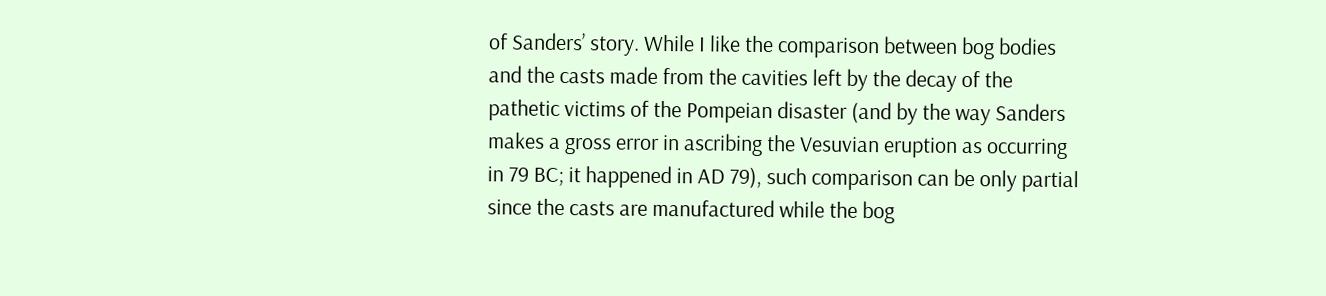of Sanders’ story. While I like the comparison between bog bodies and the casts made from the cavities left by the decay of the pathetic victims of the Pompeian disaster (and by the way Sanders makes a gross error in ascribing the Vesuvian eruption as occurring in 79 BC; it happened in AD 79), such comparison can be only partial since the casts are manufactured while the bog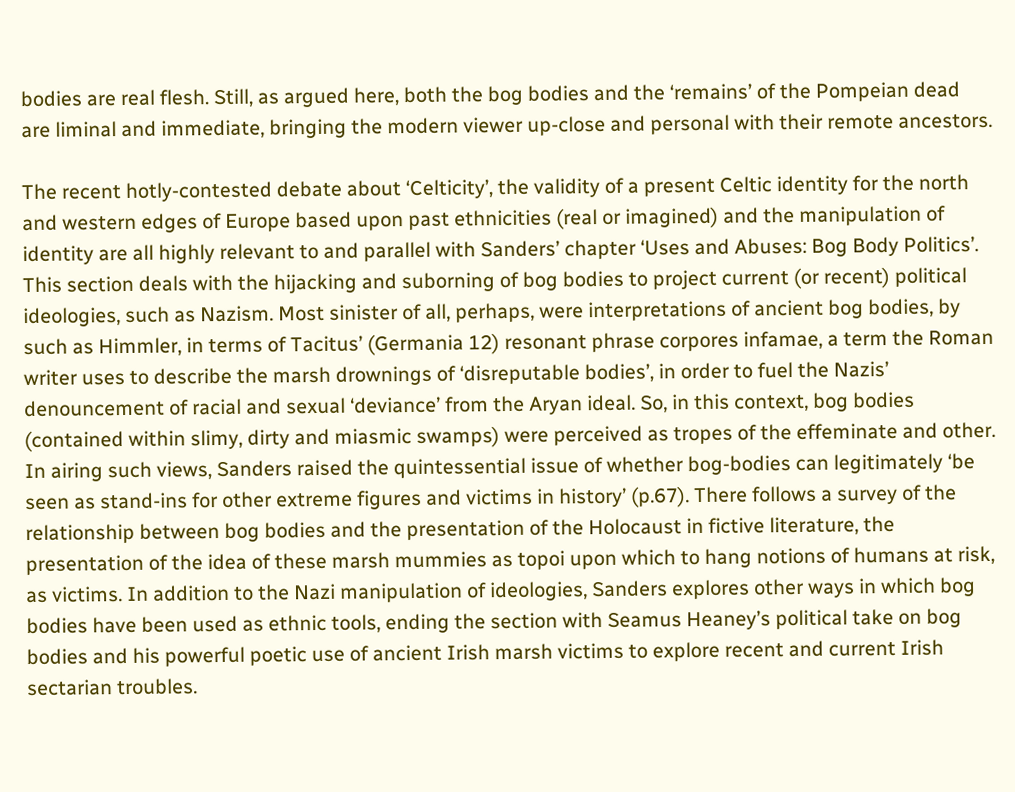bodies are real flesh. Still, as argued here, both the bog bodies and the ‘remains’ of the Pompeian dead are liminal and immediate, bringing the modern viewer up-close and personal with their remote ancestors.

The recent hotly-contested debate about ‘Celticity’, the validity of a present Celtic identity for the north and western edges of Europe based upon past ethnicities (real or imagined) and the manipulation of identity are all highly relevant to and parallel with Sanders’ chapter ‘Uses and Abuses: Bog Body Politics’. This section deals with the hijacking and suborning of bog bodies to project current (or recent) political ideologies, such as Nazism. Most sinister of all, perhaps, were interpretations of ancient bog bodies, by such as Himmler, in terms of Tacitus’ (Germania 12) resonant phrase corpores infamae, a term the Roman writer uses to describe the marsh drownings of ‘disreputable bodies’, in order to fuel the Nazis’ denouncement of racial and sexual ‘deviance’ from the Aryan ideal. So, in this context, bog bodies (contained within slimy, dirty and miasmic swamps) were perceived as tropes of the effeminate and other. In airing such views, Sanders raised the quintessential issue of whether bog-bodies can legitimately ‘be seen as stand-ins for other extreme figures and victims in history’ (p.67). There follows a survey of the relationship between bog bodies and the presentation of the Holocaust in fictive literature, the presentation of the idea of these marsh mummies as topoi upon which to hang notions of humans at risk, as victims. In addition to the Nazi manipulation of ideologies, Sanders explores other ways in which bog bodies have been used as ethnic tools, ending the section with Seamus Heaney’s political take on bog bodies and his powerful poetic use of ancient Irish marsh victims to explore recent and current Irish sectarian troubles.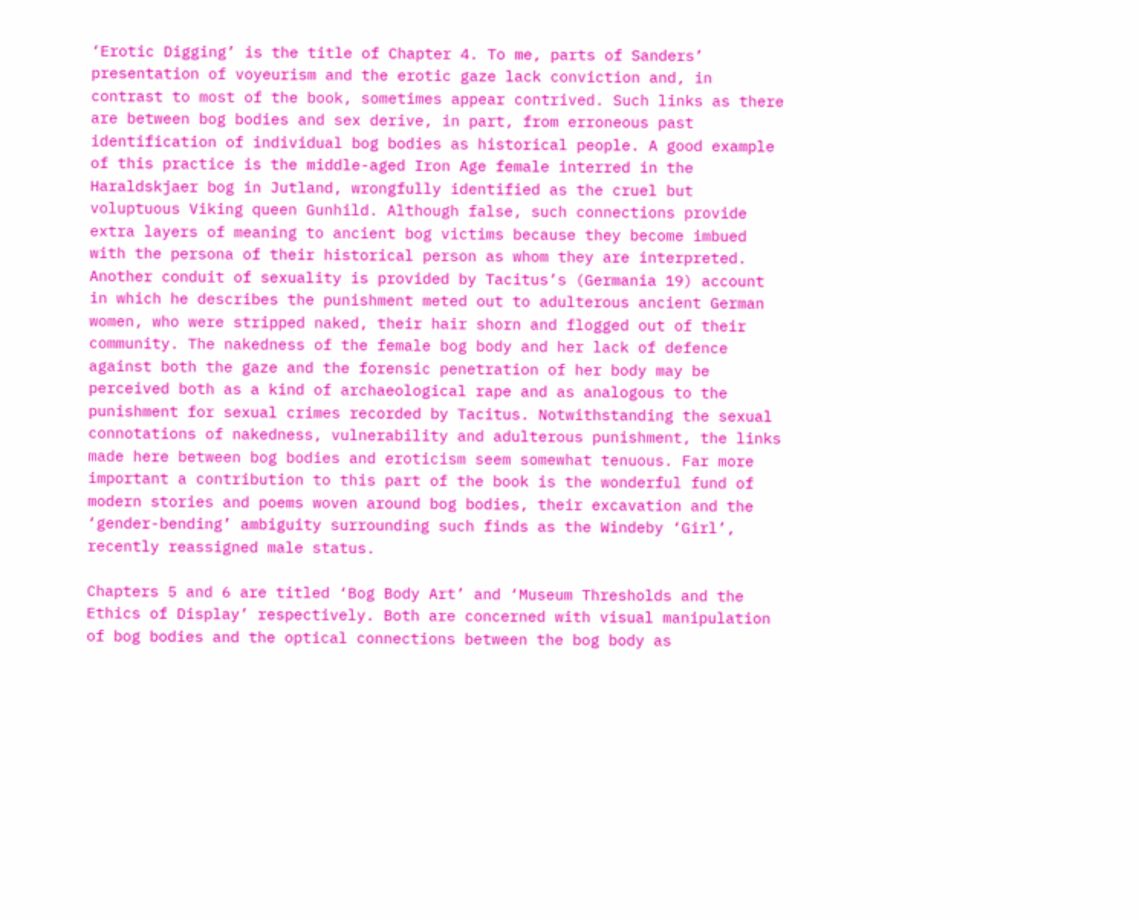‘Erotic Digging’ is the title of Chapter 4. To me, parts of Sanders’ presentation of voyeurism and the erotic gaze lack conviction and, in contrast to most of the book, sometimes appear contrived. Such links as there are between bog bodies and sex derive, in part, from erroneous past identification of individual bog bodies as historical people. A good example of this practice is the middle-aged Iron Age female interred in the Haraldskjaer bog in Jutland, wrongfully identified as the cruel but voluptuous Viking queen Gunhild. Although false, such connections provide extra layers of meaning to ancient bog victims because they become imbued with the persona of their historical person as whom they are interpreted. Another conduit of sexuality is provided by Tacitus’s (Germania 19) account in which he describes the punishment meted out to adulterous ancient German women, who were stripped naked, their hair shorn and flogged out of their community. The nakedness of the female bog body and her lack of defence against both the gaze and the forensic penetration of her body may be perceived both as a kind of archaeological rape and as analogous to the punishment for sexual crimes recorded by Tacitus. Notwithstanding the sexual connotations of nakedness, vulnerability and adulterous punishment, the links made here between bog bodies and eroticism seem somewhat tenuous. Far more important a contribution to this part of the book is the wonderful fund of modern stories and poems woven around bog bodies, their excavation and the ‘gender-bending’ ambiguity surrounding such finds as the Windeby ‘Girl’, recently reassigned male status.

Chapters 5 and 6 are titled ‘Bog Body Art’ and ‘Museum Thresholds and the Ethics of Display’ respectively. Both are concerned with visual manipulation of bog bodies and the optical connections between the bog body as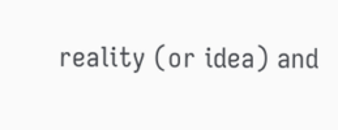reality (or idea) and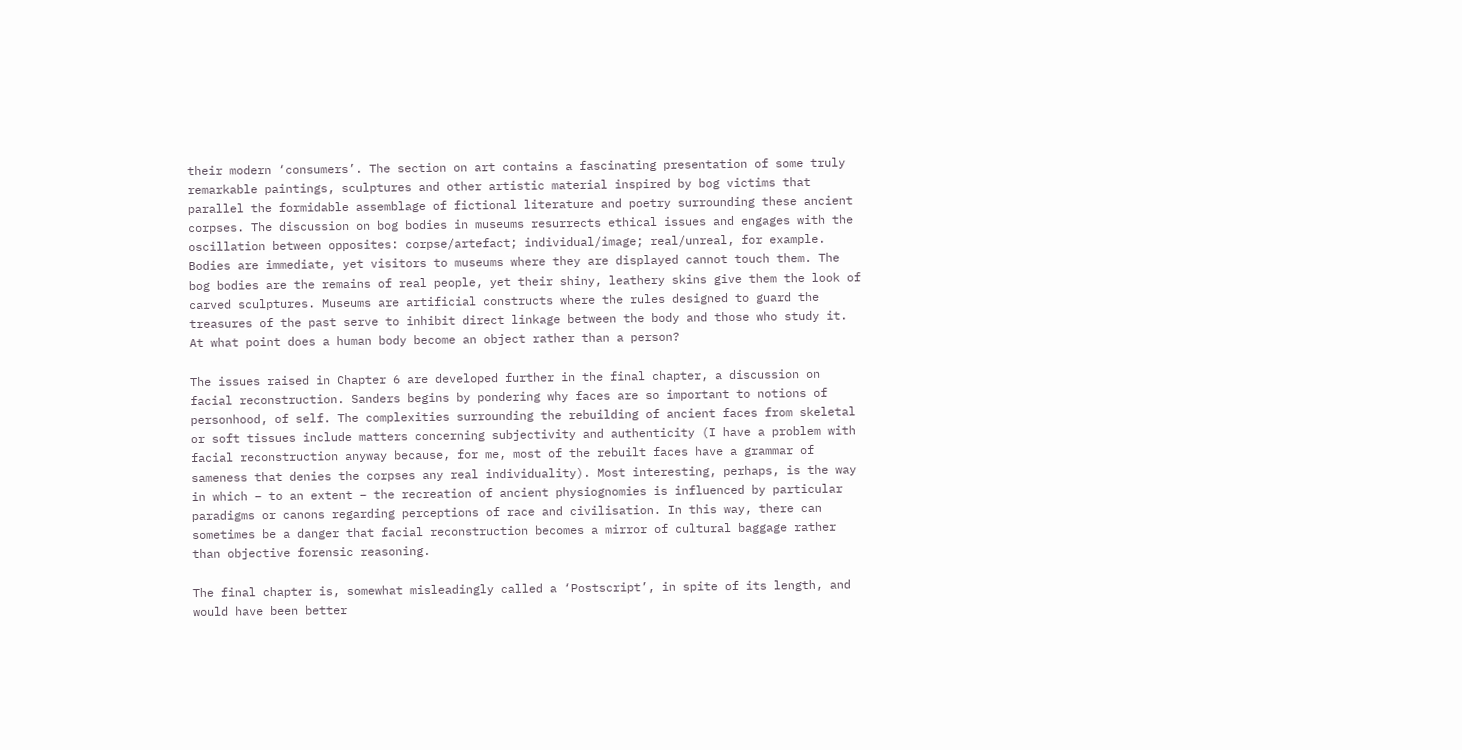their modern ‘consumers’. The section on art contains a fascinating presentation of some truly remarkable paintings, sculptures and other artistic material inspired by bog victims that parallel the formidable assemblage of fictional literature and poetry surrounding these ancient corpses. The discussion on bog bodies in museums resurrects ethical issues and engages with the oscillation between opposites: corpse/artefact; individual/image; real/unreal, for example. Bodies are immediate, yet visitors to museums where they are displayed cannot touch them. The bog bodies are the remains of real people, yet their shiny, leathery skins give them the look of carved sculptures. Museums are artificial constructs where the rules designed to guard the treasures of the past serve to inhibit direct linkage between the body and those who study it. At what point does a human body become an object rather than a person?

The issues raised in Chapter 6 are developed further in the final chapter, a discussion on facial reconstruction. Sanders begins by pondering why faces are so important to notions of personhood, of self. The complexities surrounding the rebuilding of ancient faces from skeletal or soft tissues include matters concerning subjectivity and authenticity (I have a problem with facial reconstruction anyway because, for me, most of the rebuilt faces have a grammar of sameness that denies the corpses any real individuality). Most interesting, perhaps, is the way in which – to an extent – the recreation of ancient physiognomies is influenced by particular paradigms or canons regarding perceptions of race and civilisation. In this way, there can sometimes be a danger that facial reconstruction becomes a mirror of cultural baggage rather than objective forensic reasoning.

The final chapter is, somewhat misleadingly called a ‘Postscript’, in spite of its length, and would have been better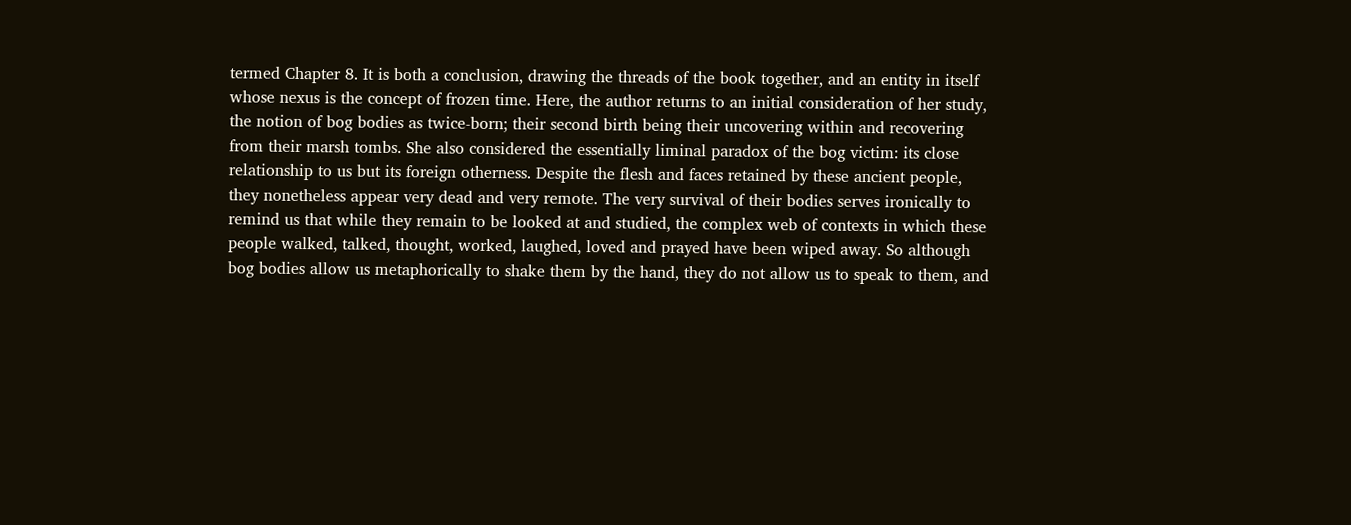termed Chapter 8. It is both a conclusion, drawing the threads of the book together, and an entity in itself whose nexus is the concept of frozen time. Here, the author returns to an initial consideration of her study, the notion of bog bodies as twice-born; their second birth being their uncovering within and recovering from their marsh tombs. She also considered the essentially liminal paradox of the bog victim: its close relationship to us but its foreign otherness. Despite the flesh and faces retained by these ancient people, they nonetheless appear very dead and very remote. The very survival of their bodies serves ironically to remind us that while they remain to be looked at and studied, the complex web of contexts in which these people walked, talked, thought, worked, laughed, loved and prayed have been wiped away. So although bog bodies allow us metaphorically to shake them by the hand, they do not allow us to speak to them, and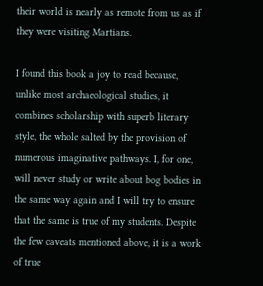their world is nearly as remote from us as if they were visiting Martians.

I found this book a joy to read because, unlike most archaeological studies, it combines scholarship with superb literary style, the whole salted by the provision of numerous imaginative pathways. I, for one, will never study or write about bog bodies in the same way again and I will try to ensure that the same is true of my students. Despite the few caveats mentioned above, it is a work of true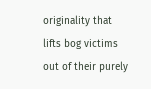originality that lifts bog victims out of their purely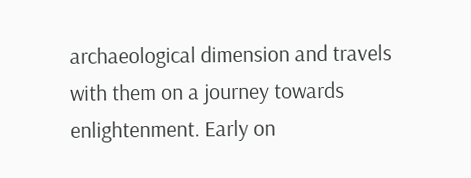archaeological dimension and travels with them on a journey towards enlightenment. Early on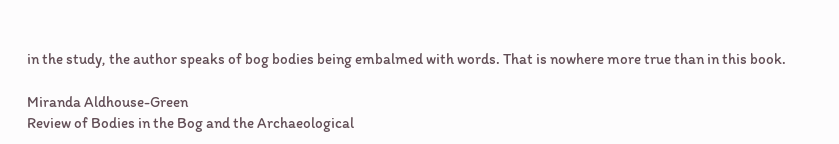in the study, the author speaks of bog bodies being embalmed with words. That is nowhere more true than in this book.

Miranda Aldhouse-Green
Review of Bodies in the Bog and the Archaeological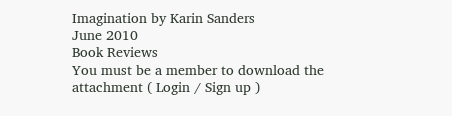Imagination by Karin Sanders
June 2010
Book Reviews
You must be a member to download the attachment ( Login / Sign up )